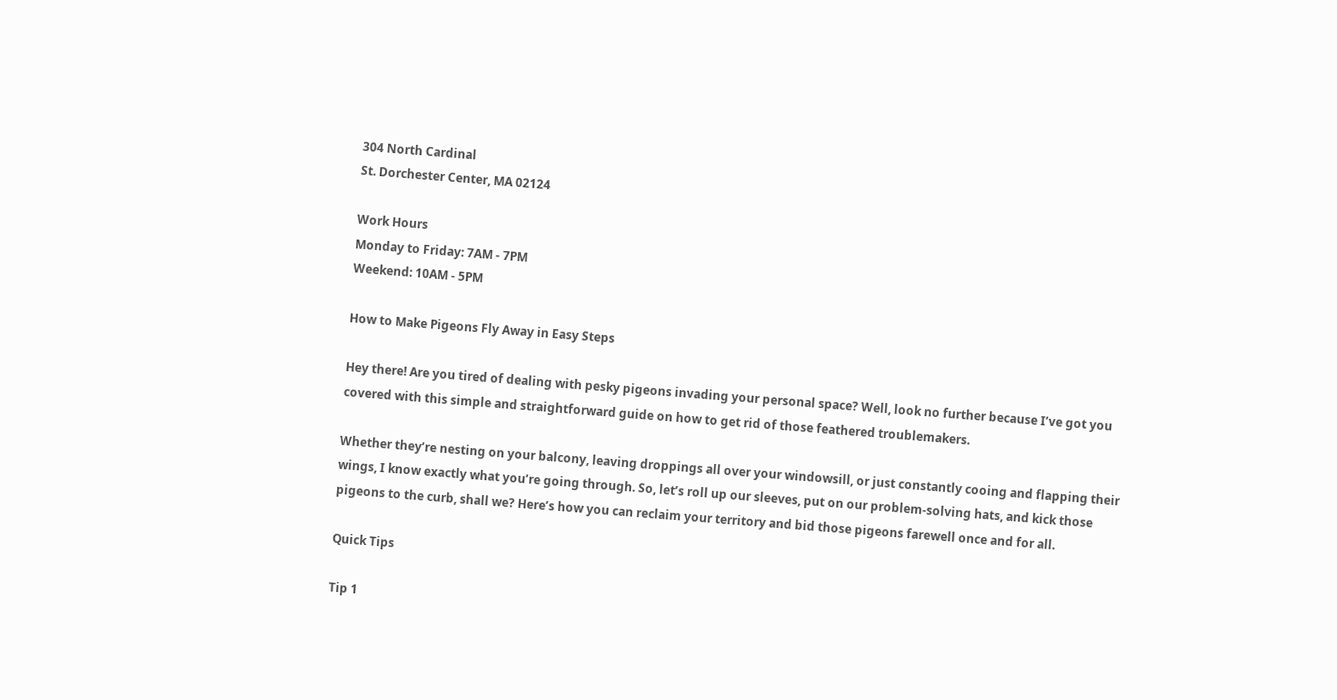304 North Cardinal
St. Dorchester Center, MA 02124

Work Hours
Monday to Friday: 7AM - 7PM
Weekend: 10AM - 5PM

How to Make Pigeons Fly Away in Easy Steps

Hey there! Are you tired of dealing with pesky pigeons invading your personal space? Well, look no further because I’ve got you covered with this simple and straightforward guide on how to get rid of those feathered troublemakers.

Whether they’re nesting on your balcony, leaving droppings all over your windowsill, or just constantly cooing and flapping their wings, I know exactly what you’re going through. So, let’s roll up our sleeves, put on our problem-solving hats, and kick those pigeons to the curb, shall we? Here’s how you can reclaim your territory and bid those pigeons farewell once and for all.

Quick Tips

Tip 1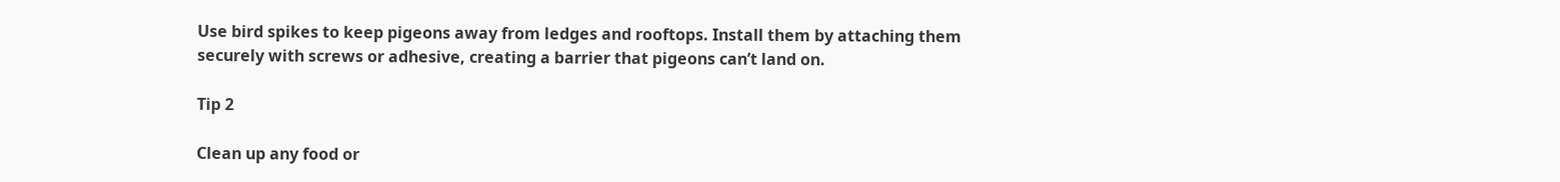Use bird spikes to keep pigeons away from ledges and rooftops. Install them by attaching them securely with screws or adhesive, creating a barrier that pigeons can’t land on.

Tip 2

Clean up any food or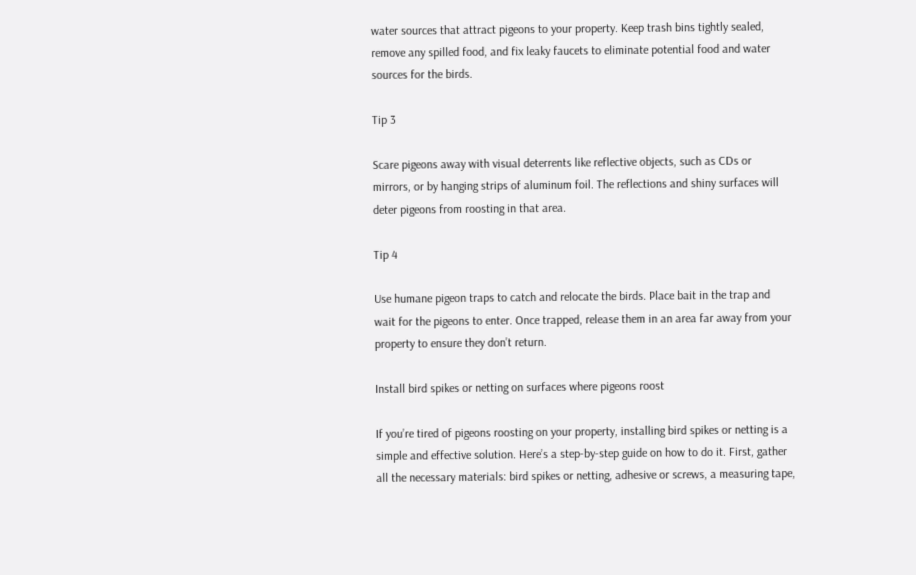water sources that attract pigeons to your property. Keep trash bins tightly sealed, remove any spilled food, and fix leaky faucets to eliminate potential food and water sources for the birds.

Tip 3

Scare pigeons away with visual deterrents like reflective objects, such as CDs or mirrors, or by hanging strips of aluminum foil. The reflections and shiny surfaces will deter pigeons from roosting in that area.

Tip 4

Use humane pigeon traps to catch and relocate the birds. Place bait in the trap and wait for the pigeons to enter. Once trapped, release them in an area far away from your property to ensure they don’t return.

Install bird spikes or netting on surfaces where pigeons roost

If you’re tired of pigeons roosting on your property, installing bird spikes or netting is a simple and effective solution. Here’s a step-by-step guide on how to do it. First, gather all the necessary materials: bird spikes or netting, adhesive or screws, a measuring tape,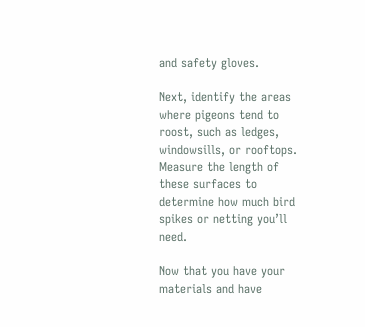and safety gloves.

Next, identify the areas where pigeons tend to roost, such as ledges, windowsills, or rooftops. Measure the length of these surfaces to determine how much bird spikes or netting you’ll need.

Now that you have your materials and have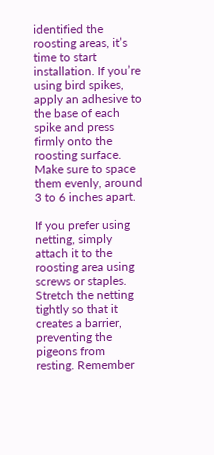identified the roosting areas, it’s time to start installation. If you’re using bird spikes, apply an adhesive to the base of each spike and press firmly onto the roosting surface. Make sure to space them evenly, around 3 to 6 inches apart.

If you prefer using netting, simply attach it to the roosting area using screws or staples. Stretch the netting tightly so that it creates a barrier, preventing the pigeons from resting. Remember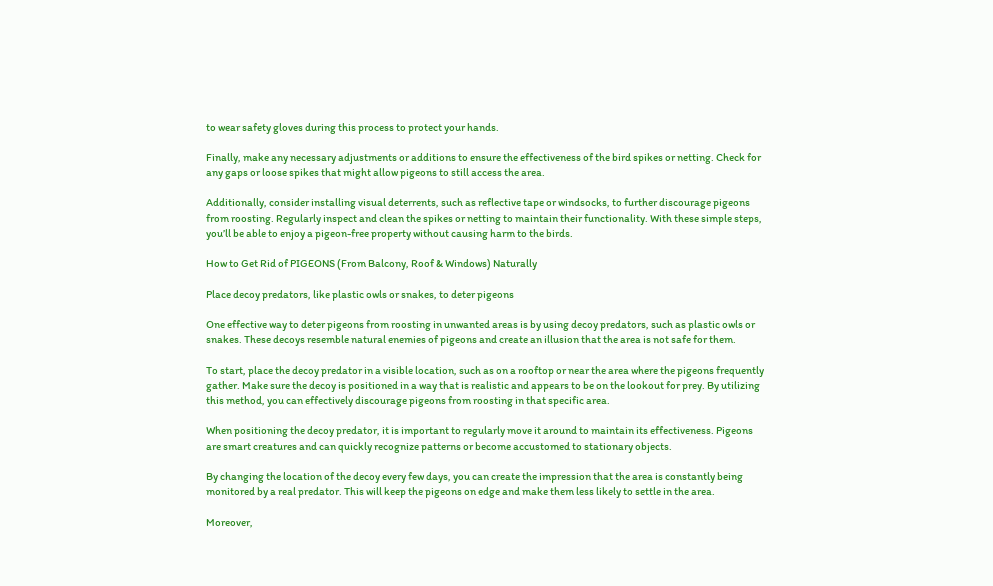to wear safety gloves during this process to protect your hands.

Finally, make any necessary adjustments or additions to ensure the effectiveness of the bird spikes or netting. Check for any gaps or loose spikes that might allow pigeons to still access the area.

Additionally, consider installing visual deterrents, such as reflective tape or windsocks, to further discourage pigeons from roosting. Regularly inspect and clean the spikes or netting to maintain their functionality. With these simple steps, you’ll be able to enjoy a pigeon-free property without causing harm to the birds.

How to Get Rid of PIGEONS (From Balcony, Roof & Windows) Naturally

Place decoy predators, like plastic owls or snakes, to deter pigeons

One effective way to deter pigeons from roosting in unwanted areas is by using decoy predators, such as plastic owls or snakes. These decoys resemble natural enemies of pigeons and create an illusion that the area is not safe for them.

To start, place the decoy predator in a visible location, such as on a rooftop or near the area where the pigeons frequently gather. Make sure the decoy is positioned in a way that is realistic and appears to be on the lookout for prey. By utilizing this method, you can effectively discourage pigeons from roosting in that specific area.

When positioning the decoy predator, it is important to regularly move it around to maintain its effectiveness. Pigeons are smart creatures and can quickly recognize patterns or become accustomed to stationary objects.

By changing the location of the decoy every few days, you can create the impression that the area is constantly being monitored by a real predator. This will keep the pigeons on edge and make them less likely to settle in the area.

Moreover,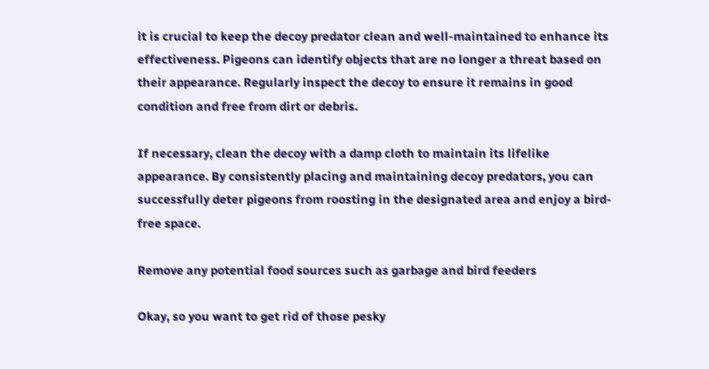it is crucial to keep the decoy predator clean and well-maintained to enhance its effectiveness. Pigeons can identify objects that are no longer a threat based on their appearance. Regularly inspect the decoy to ensure it remains in good condition and free from dirt or debris.

If necessary, clean the decoy with a damp cloth to maintain its lifelike appearance. By consistently placing and maintaining decoy predators, you can successfully deter pigeons from roosting in the designated area and enjoy a bird-free space.

Remove any potential food sources such as garbage and bird feeders

Okay, so you want to get rid of those pesky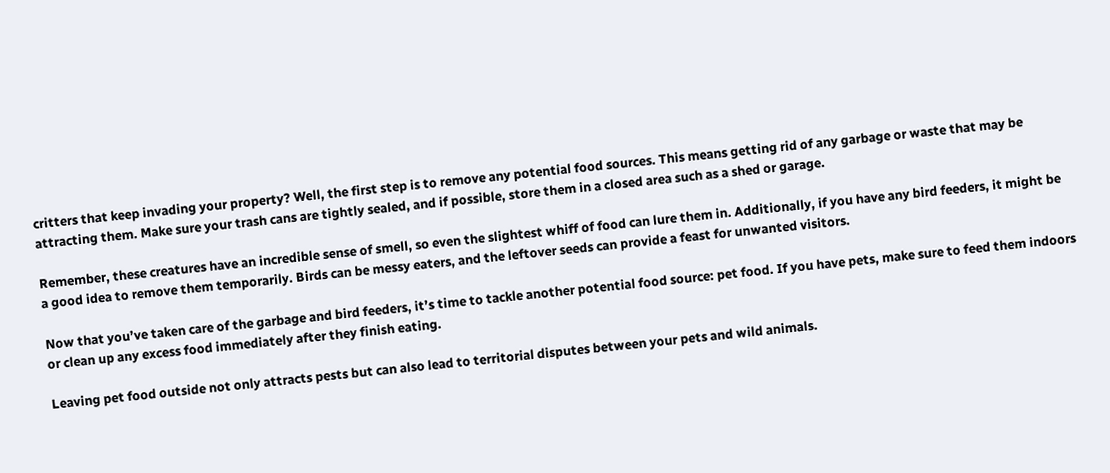critters that keep invading your property? Well, the first step is to remove any potential food sources. This means getting rid of any garbage or waste that may be attracting them. Make sure your trash cans are tightly sealed, and if possible, store them in a closed area such as a shed or garage.

Remember, these creatures have an incredible sense of smell, so even the slightest whiff of food can lure them in. Additionally, if you have any bird feeders, it might be a good idea to remove them temporarily. Birds can be messy eaters, and the leftover seeds can provide a feast for unwanted visitors.

Now that you’ve taken care of the garbage and bird feeders, it’s time to tackle another potential food source: pet food. If you have pets, make sure to feed them indoors or clean up any excess food immediately after they finish eating.

Leaving pet food outside not only attracts pests but can also lead to territorial disputes between your pets and wild animals.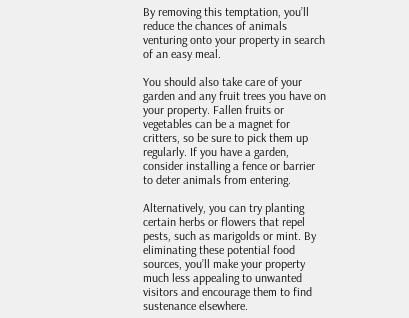By removing this temptation, you’ll reduce the chances of animals venturing onto your property in search of an easy meal.

You should also take care of your garden and any fruit trees you have on your property. Fallen fruits or vegetables can be a magnet for critters, so be sure to pick them up regularly. If you have a garden, consider installing a fence or barrier to deter animals from entering.

Alternatively, you can try planting certain herbs or flowers that repel pests, such as marigolds or mint. By eliminating these potential food sources, you’ll make your property much less appealing to unwanted visitors and encourage them to find sustenance elsewhere.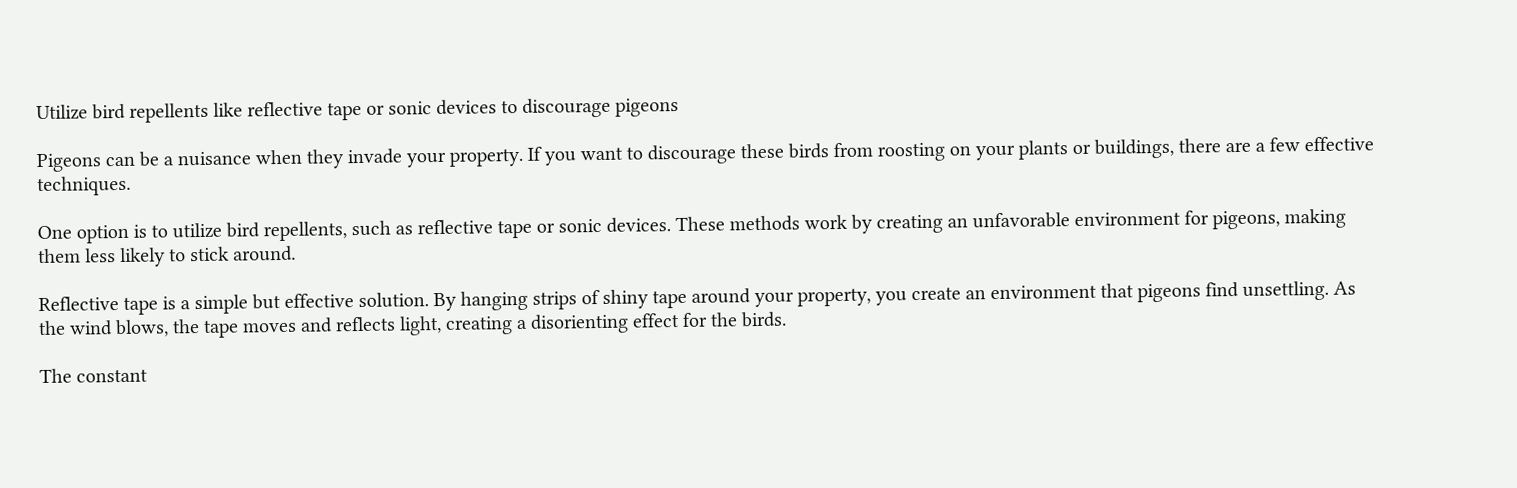Utilize bird repellents like reflective tape or sonic devices to discourage pigeons

Pigeons can be a nuisance when they invade your property. If you want to discourage these birds from roosting on your plants or buildings, there are a few effective techniques.

One option is to utilize bird repellents, such as reflective tape or sonic devices. These methods work by creating an unfavorable environment for pigeons, making them less likely to stick around.

Reflective tape is a simple but effective solution. By hanging strips of shiny tape around your property, you create an environment that pigeons find unsettling. As the wind blows, the tape moves and reflects light, creating a disorienting effect for the birds.

The constant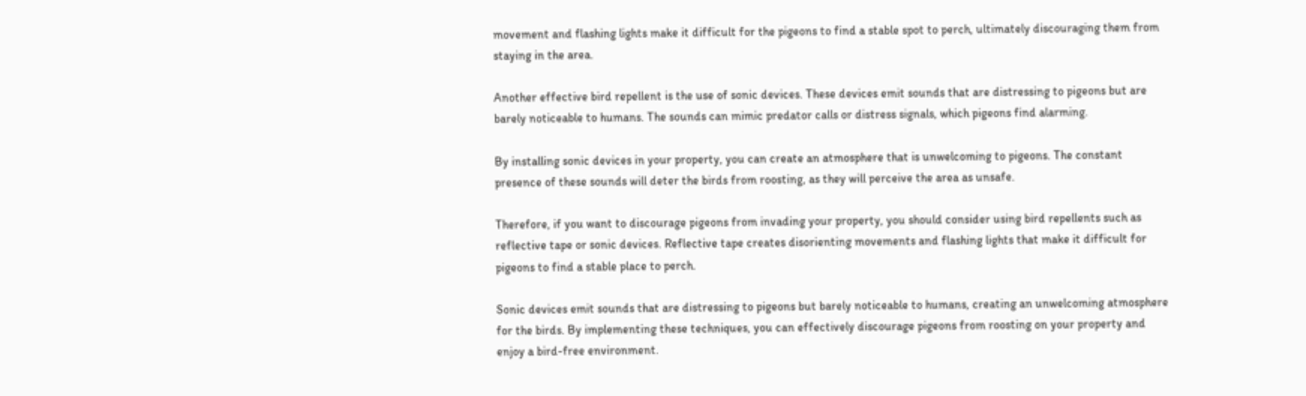movement and flashing lights make it difficult for the pigeons to find a stable spot to perch, ultimately discouraging them from staying in the area.

Another effective bird repellent is the use of sonic devices. These devices emit sounds that are distressing to pigeons but are barely noticeable to humans. The sounds can mimic predator calls or distress signals, which pigeons find alarming.

By installing sonic devices in your property, you can create an atmosphere that is unwelcoming to pigeons. The constant presence of these sounds will deter the birds from roosting, as they will perceive the area as unsafe.

Therefore, if you want to discourage pigeons from invading your property, you should consider using bird repellents such as reflective tape or sonic devices. Reflective tape creates disorienting movements and flashing lights that make it difficult for pigeons to find a stable place to perch.

Sonic devices emit sounds that are distressing to pigeons but barely noticeable to humans, creating an unwelcoming atmosphere for the birds. By implementing these techniques, you can effectively discourage pigeons from roosting on your property and enjoy a bird-free environment.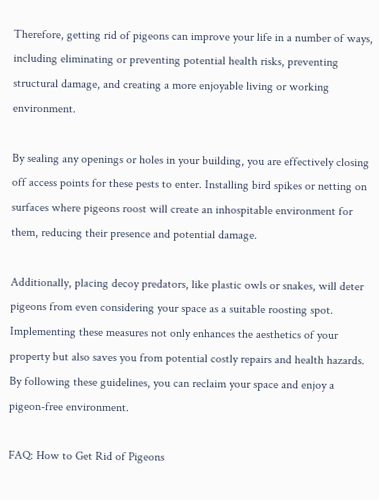Therefore, getting rid of pigeons can improve your life in a number of ways, including eliminating or preventing potential health risks, preventing structural damage, and creating a more enjoyable living or working environment.

By sealing any openings or holes in your building, you are effectively closing off access points for these pests to enter. Installing bird spikes or netting on surfaces where pigeons roost will create an inhospitable environment for them, reducing their presence and potential damage.

Additionally, placing decoy predators, like plastic owls or snakes, will deter pigeons from even considering your space as a suitable roosting spot. Implementing these measures not only enhances the aesthetics of your property but also saves you from potential costly repairs and health hazards. By following these guidelines, you can reclaim your space and enjoy a pigeon-free environment.

FAQ: How to Get Rid of Pigeons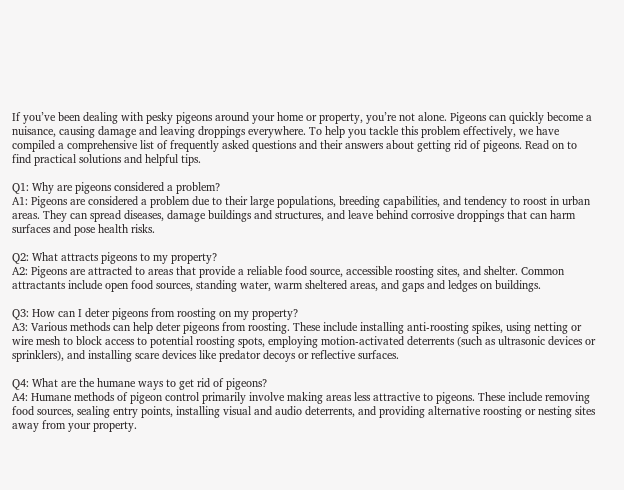If you’ve been dealing with pesky pigeons around your home or property, you’re not alone. Pigeons can quickly become a nuisance, causing damage and leaving droppings everywhere. To help you tackle this problem effectively, we have compiled a comprehensive list of frequently asked questions and their answers about getting rid of pigeons. Read on to find practical solutions and helpful tips.

Q1: Why are pigeons considered a problem?
A1: Pigeons are considered a problem due to their large populations, breeding capabilities, and tendency to roost in urban areas. They can spread diseases, damage buildings and structures, and leave behind corrosive droppings that can harm surfaces and pose health risks.

Q2: What attracts pigeons to my property?
A2: Pigeons are attracted to areas that provide a reliable food source, accessible roosting sites, and shelter. Common attractants include open food sources, standing water, warm sheltered areas, and gaps and ledges on buildings.

Q3: How can I deter pigeons from roosting on my property?
A3: Various methods can help deter pigeons from roosting. These include installing anti-roosting spikes, using netting or wire mesh to block access to potential roosting spots, employing motion-activated deterrents (such as ultrasonic devices or sprinklers), and installing scare devices like predator decoys or reflective surfaces.

Q4: What are the humane ways to get rid of pigeons?
A4: Humane methods of pigeon control primarily involve making areas less attractive to pigeons. These include removing food sources, sealing entry points, installing visual and audio deterrents, and providing alternative roosting or nesting sites away from your property.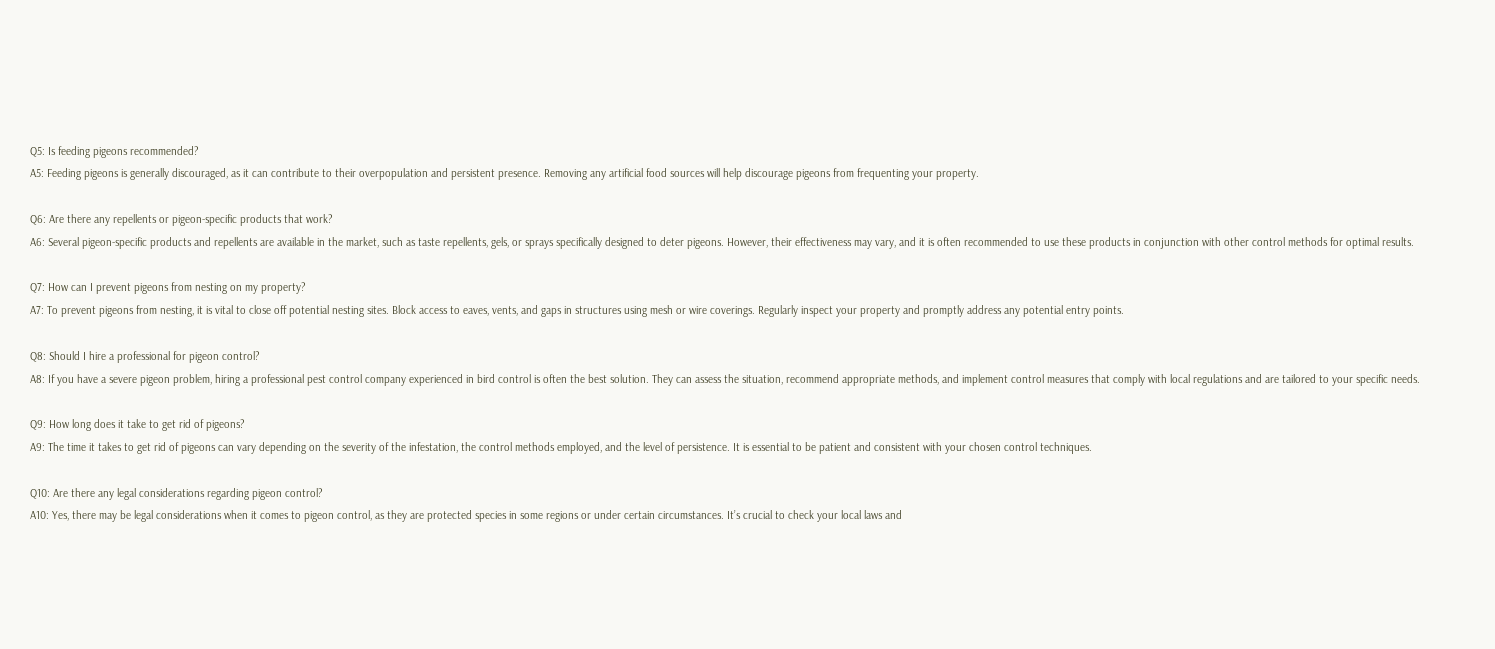Q5: Is feeding pigeons recommended?
A5: Feeding pigeons is generally discouraged, as it can contribute to their overpopulation and persistent presence. Removing any artificial food sources will help discourage pigeons from frequenting your property.

Q6: Are there any repellents or pigeon-specific products that work?
A6: Several pigeon-specific products and repellents are available in the market, such as taste repellents, gels, or sprays specifically designed to deter pigeons. However, their effectiveness may vary, and it is often recommended to use these products in conjunction with other control methods for optimal results.

Q7: How can I prevent pigeons from nesting on my property?
A7: To prevent pigeons from nesting, it is vital to close off potential nesting sites. Block access to eaves, vents, and gaps in structures using mesh or wire coverings. Regularly inspect your property and promptly address any potential entry points.

Q8: Should I hire a professional for pigeon control?
A8: If you have a severe pigeon problem, hiring a professional pest control company experienced in bird control is often the best solution. They can assess the situation, recommend appropriate methods, and implement control measures that comply with local regulations and are tailored to your specific needs.

Q9: How long does it take to get rid of pigeons?
A9: The time it takes to get rid of pigeons can vary depending on the severity of the infestation, the control methods employed, and the level of persistence. It is essential to be patient and consistent with your chosen control techniques.

Q10: Are there any legal considerations regarding pigeon control?
A10: Yes, there may be legal considerations when it comes to pigeon control, as they are protected species in some regions or under certain circumstances. It’s crucial to check your local laws and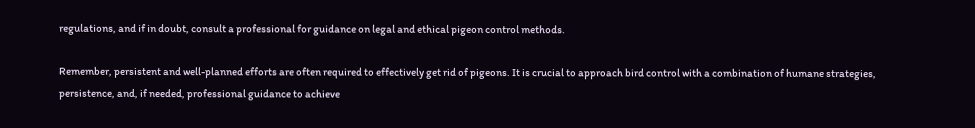regulations, and if in doubt, consult a professional for guidance on legal and ethical pigeon control methods.

Remember, persistent and well-planned efforts are often required to effectively get rid of pigeons. It is crucial to approach bird control with a combination of humane strategies, persistence, and, if needed, professional guidance to achieve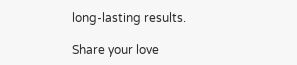long-lasting results.

Share your love